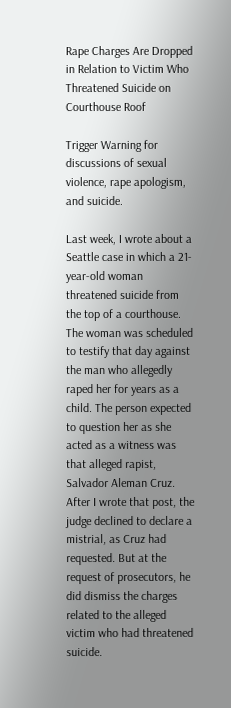Rape Charges Are Dropped in Relation to Victim Who Threatened Suicide on Courthouse Roof

Trigger Warning for discussions of sexual violence, rape apologism, and suicide.

Last week, I wrote about a Seattle case in which a 21-year-old woman threatened suicide from the top of a courthouse. The woman was scheduled to testify that day against the man who allegedly raped her for years as a child. The person expected to question her as she acted as a witness was that alleged rapist, Salvador Aleman Cruz. After I wrote that post, the judge declined to declare a mistrial, as Cruz had requested. But at the request of prosecutors, he did dismiss the charges related to the alleged victim who had threatened suicide.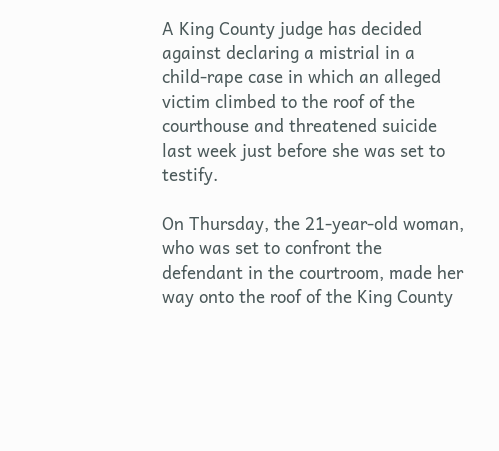A King County judge has decided against declaring a mistrial in a child-rape case in which an alleged victim climbed to the roof of the courthouse and threatened suicide last week just before she was set to testify.

On Thursday, the 21-year-old woman, who was set to confront the defendant in the courtroom, made her way onto the roof of the King County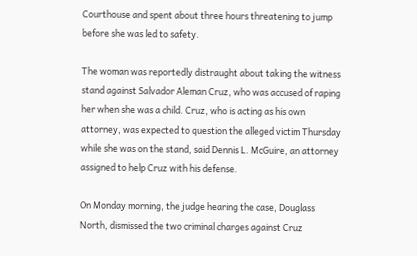Courthouse and spent about three hours threatening to jump before she was led to safety.

The woman was reportedly distraught about taking the witness stand against Salvador Aleman Cruz, who was accused of raping her when she was a child. Cruz, who is acting as his own attorney, was expected to question the alleged victim Thursday while she was on the stand, said Dennis L. McGuire, an attorney assigned to help Cruz with his defense.

On Monday morning, the judge hearing the case, Douglass North, dismissed the two criminal charges against Cruz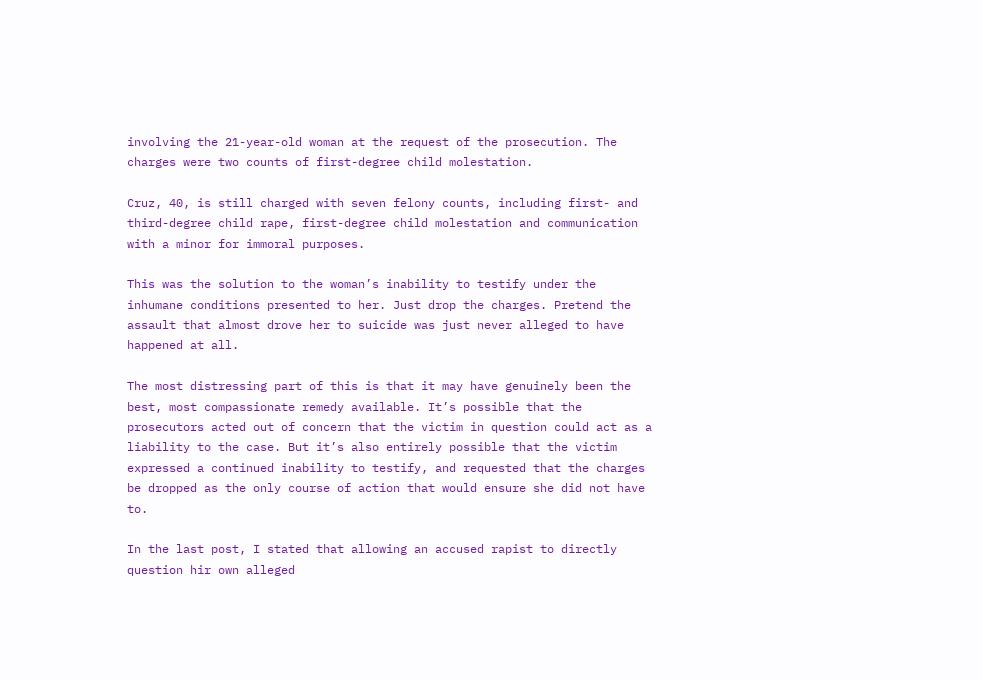involving the 21-year-old woman at the request of the prosecution. The charges were two counts of first-degree child molestation.

Cruz, 40, is still charged with seven felony counts, including first- and third-degree child rape, first-degree child molestation and communication with a minor for immoral purposes.

This was the solution to the woman’s inability to testify under the inhumane conditions presented to her. Just drop the charges. Pretend the assault that almost drove her to suicide was just never alleged to have happened at all.

The most distressing part of this is that it may have genuinely been the best, most compassionate remedy available. It’s possible that the prosecutors acted out of concern that the victim in question could act as a liability to the case. But it’s also entirely possible that the victim expressed a continued inability to testify, and requested that the charges be dropped as the only course of action that would ensure she did not have to.

In the last post, I stated that allowing an accused rapist to directly question hir own alleged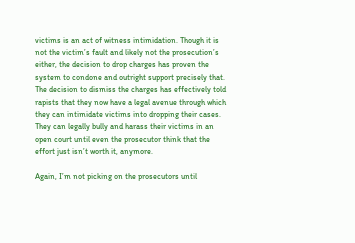victims is an act of witness intimidation. Though it is not the victim’s fault and likely not the prosecution’s either, the decision to drop charges has proven the system to condone and outright support precisely that. The decision to dismiss the charges has effectively told rapists that they now have a legal avenue through which they can intimidate victims into dropping their cases. They can legally bully and harass their victims in an open court until even the prosecutor think that the effort just isn’t worth it, anymore.

Again, I’m not picking on the prosecutors until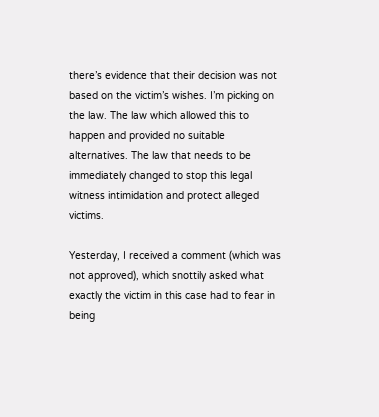there’s evidence that their decision was not based on the victim’s wishes. I’m picking on the law. The law which allowed this to happen and provided no suitable alternatives. The law that needs to be immediately changed to stop this legal witness intimidation and protect alleged victims.

Yesterday, I received a comment (which was not approved), which snottily asked what exactly the victim in this case had to fear in being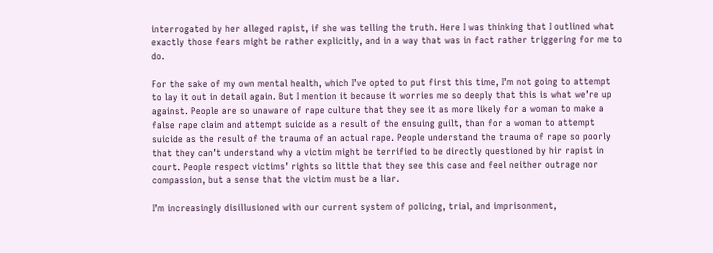interrogated by her alleged rapist, if she was telling the truth. Here I was thinking that I outlined what exactly those fears might be rather explicitly, and in a way that was in fact rather triggering for me to do.

For the sake of my own mental health, which I’ve opted to put first this time, I’m not going to attempt to lay it out in detail again. But I mention it because it worries me so deeply that this is what we’re up against. People are so unaware of rape culture that they see it as more likely for a woman to make a false rape claim and attempt suicide as a result of the ensuing guilt, than for a woman to attempt suicide as the result of the trauma of an actual rape. People understand the trauma of rape so poorly that they can’t understand why a victim might be terrified to be directly questioned by hir rapist in court. People respect victims’ rights so little that they see this case and feel neither outrage nor compassion, but a sense that the victim must be a liar.

I’m increasingly disillusioned with our current system of policing, trial, and imprisonment,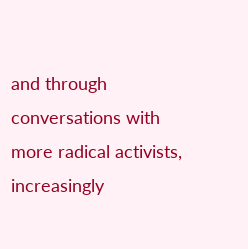and through conversations with more radical activists, increasingly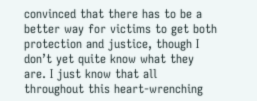convinced that there has to be a better way for victims to get both protection and justice, though I don’t yet quite know what they are. I just know that all throughout this heart-wrenching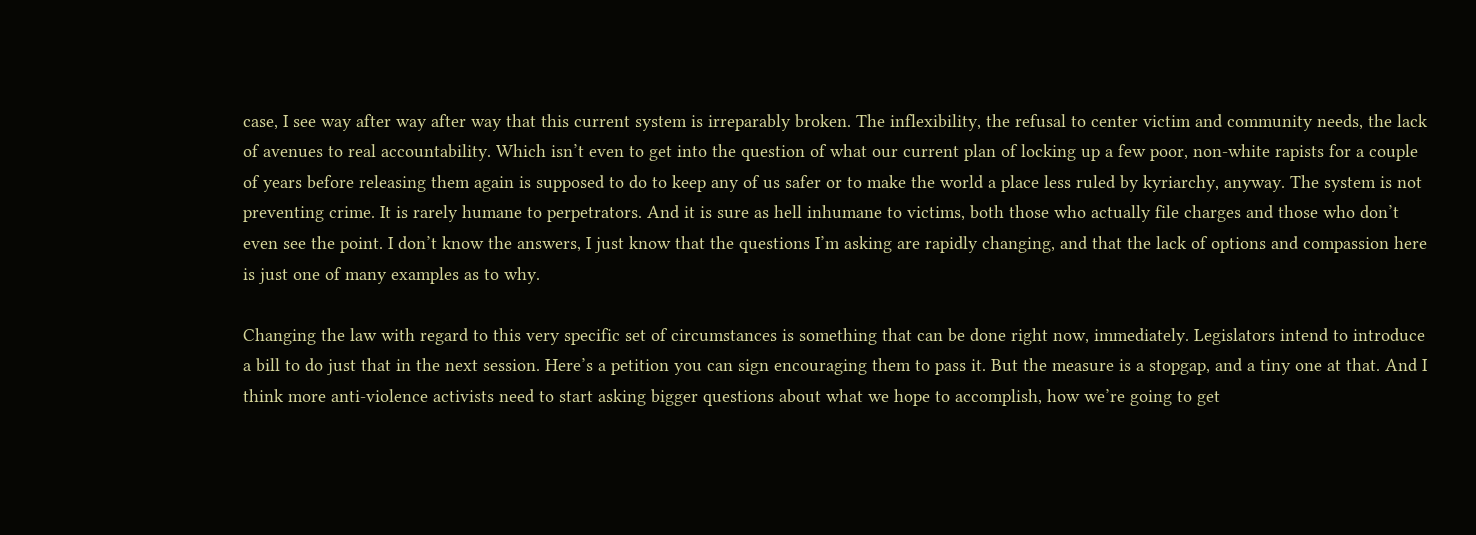case, I see way after way after way that this current system is irreparably broken. The inflexibility, the refusal to center victim and community needs, the lack of avenues to real accountability. Which isn’t even to get into the question of what our current plan of locking up a few poor, non-white rapists for a couple of years before releasing them again is supposed to do to keep any of us safer or to make the world a place less ruled by kyriarchy, anyway. The system is not preventing crime. It is rarely humane to perpetrators. And it is sure as hell inhumane to victims, both those who actually file charges and those who don’t even see the point. I don’t know the answers, I just know that the questions I’m asking are rapidly changing, and that the lack of options and compassion here is just one of many examples as to why.

Changing the law with regard to this very specific set of circumstances is something that can be done right now, immediately. Legislators intend to introduce a bill to do just that in the next session. Here’s a petition you can sign encouraging them to pass it. But the measure is a stopgap, and a tiny one at that. And I think more anti-violence activists need to start asking bigger questions about what we hope to accomplish, how we’re going to get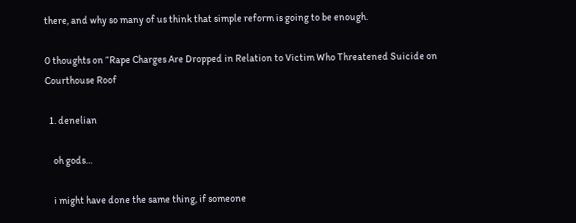there, and why so many of us think that simple reform is going to be enough.

0 thoughts on “Rape Charges Are Dropped in Relation to Victim Who Threatened Suicide on Courthouse Roof

  1. denelian

    oh gods…

    i might have done the same thing, if someone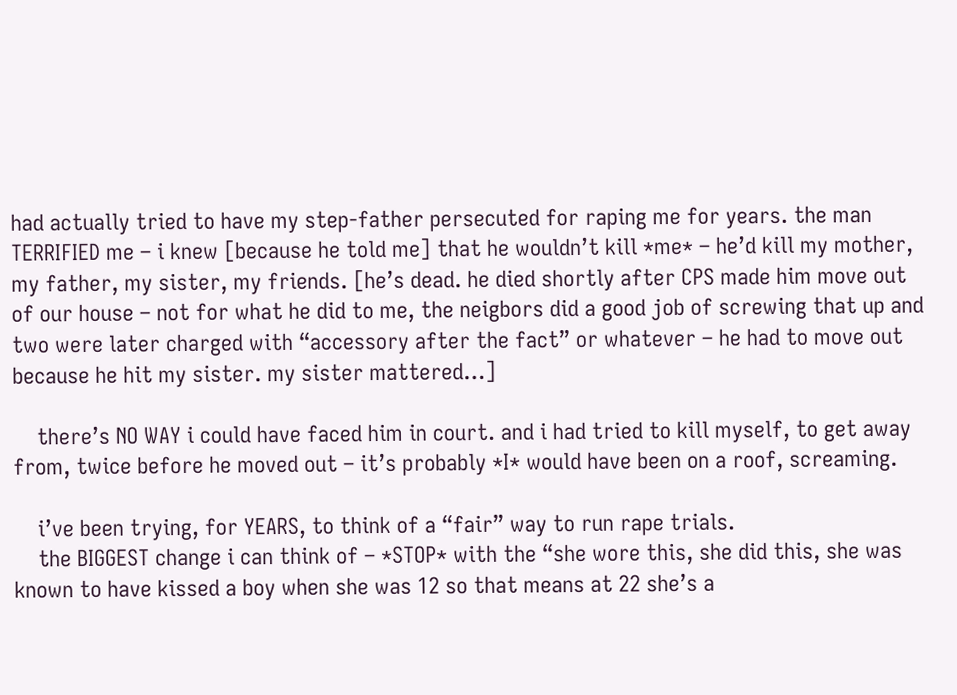had actually tried to have my step-father persecuted for raping me for years. the man TERRIFIED me – i knew [because he told me] that he wouldn’t kill *me* – he’d kill my mother, my father, my sister, my friends. [he’s dead. he died shortly after CPS made him move out of our house – not for what he did to me, the neigbors did a good job of screwing that up and two were later charged with “accessory after the fact” or whatever – he had to move out because he hit my sister. my sister mattered…]

    there’s NO WAY i could have faced him in court. and i had tried to kill myself, to get away from, twice before he moved out – it’s probably *I* would have been on a roof, screaming.

    i’ve been trying, for YEARS, to think of a “fair” way to run rape trials.
    the BIGGEST change i can think of – *STOP* with the “she wore this, she did this, she was known to have kissed a boy when she was 12 so that means at 22 she’s a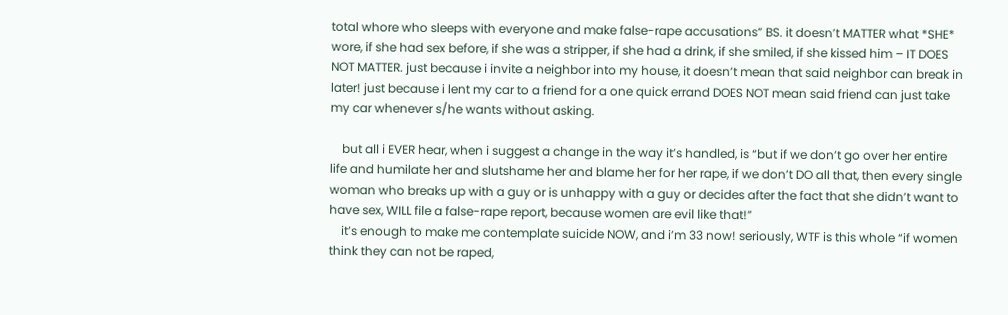total whore who sleeps with everyone and make false-rape accusations” BS. it doesn’t MATTER what *SHE* wore, if she had sex before, if she was a stripper, if she had a drink, if she smiled, if she kissed him – IT DOES NOT MATTER. just because i invite a neighbor into my house, it doesn’t mean that said neighbor can break in later! just because i lent my car to a friend for a one quick errand DOES NOT mean said friend can just take my car whenever s/he wants without asking.

    but all i EVER hear, when i suggest a change in the way it’s handled, is “but if we don’t go over her entire life and humilate her and slutshame her and blame her for her rape, if we don’t DO all that, then every single woman who breaks up with a guy or is unhappy with a guy or decides after the fact that she didn’t want to have sex, WILL file a false-rape report, because women are evil like that!”
    it’s enough to make me contemplate suicide NOW, and i’m 33 now! seriously, WTF is this whole “if women think they can not be raped,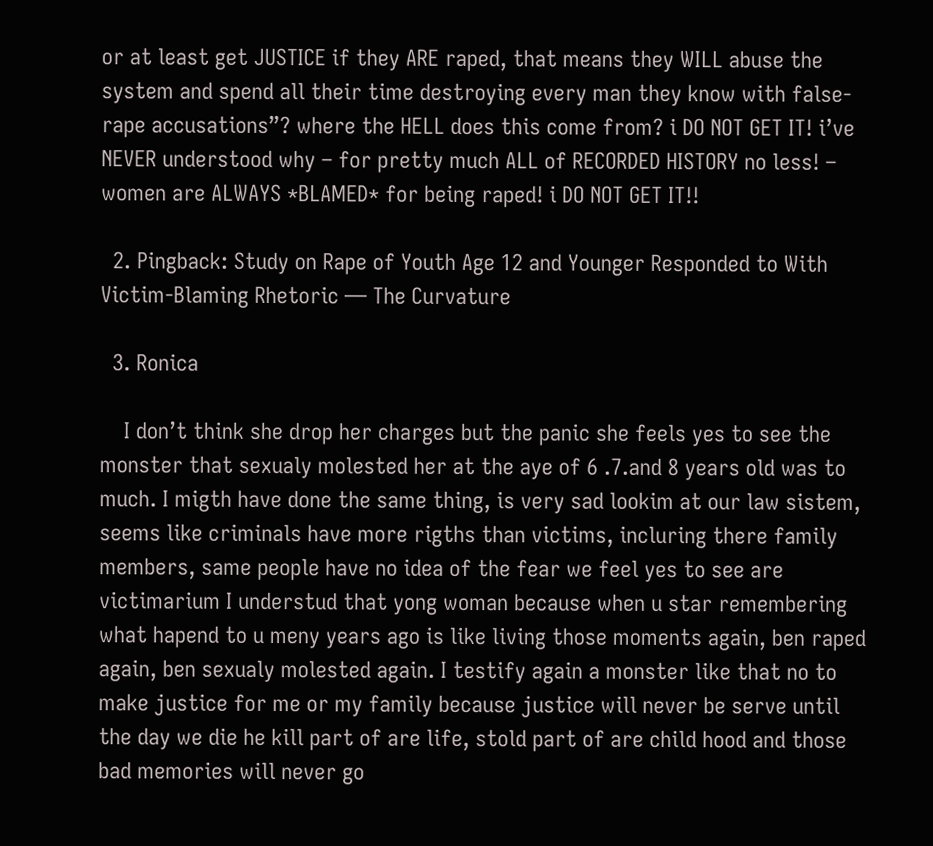or at least get JUSTICE if they ARE raped, that means they WILL abuse the system and spend all their time destroying every man they know with false-rape accusations”? where the HELL does this come from? i DO NOT GET IT! i’ve NEVER understood why – for pretty much ALL of RECORDED HISTORY no less! – women are ALWAYS *BLAMED* for being raped! i DO NOT GET IT!!

  2. Pingback: Study on Rape of Youth Age 12 and Younger Responded to With Victim-Blaming Rhetoric — The Curvature

  3. Ronica

    I don’t think she drop her charges but the panic she feels yes to see the monster that sexualy molested her at the aye of 6 .7.and 8 years old was to much. I migth have done the same thing, is very sad lookim at our law sistem, seems like criminals have more rigths than victims, incluring there family members, same people have no idea of the fear we feel yes to see are victimarium I understud that yong woman because when u star remembering what hapend to u meny years ago is like living those moments again, ben raped again, ben sexualy molested again. I testify again a monster like that no to make justice for me or my family because justice will never be serve until the day we die he kill part of are life, stold part of are child hood and those bad memories will never go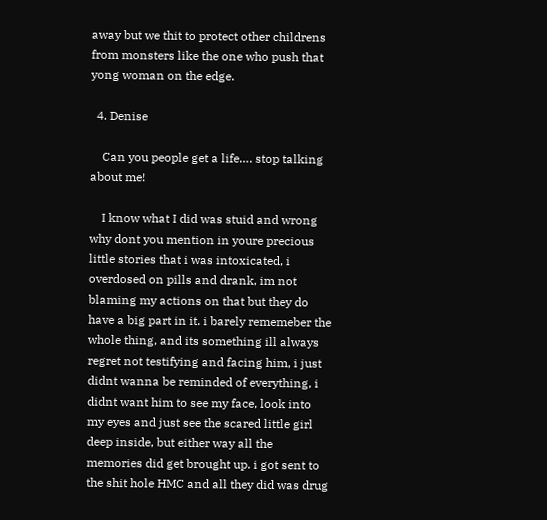away but we thit to protect other childrens from monsters like the one who push that yong woman on the edge.

  4. Denise

    Can you people get a life…. stop talking about me!

    I know what I did was stuid and wrong why dont you mention in youre precious little stories that i was intoxicated, i overdosed on pills and drank, im not blaming my actions on that but they do have a big part in it. i barely rememeber the whole thing, and its something ill always regret not testifying and facing him, i just didnt wanna be reminded of everything, i didnt want him to see my face, look into my eyes and just see the scared little girl deep inside, but either way all the memories did get brought up. i got sent to the shit hole HMC and all they did was drug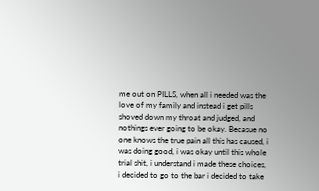me out on PILLS, when all i needed was the love of my family and instead i get pills shoved down my throat and judged, and nothings ever going to be okay. Becasue no one knows the true pain all this has caused, i was doing good, i was okay until this whole trial shit, i understand i made these choices, i decided to go to the bar i decided to take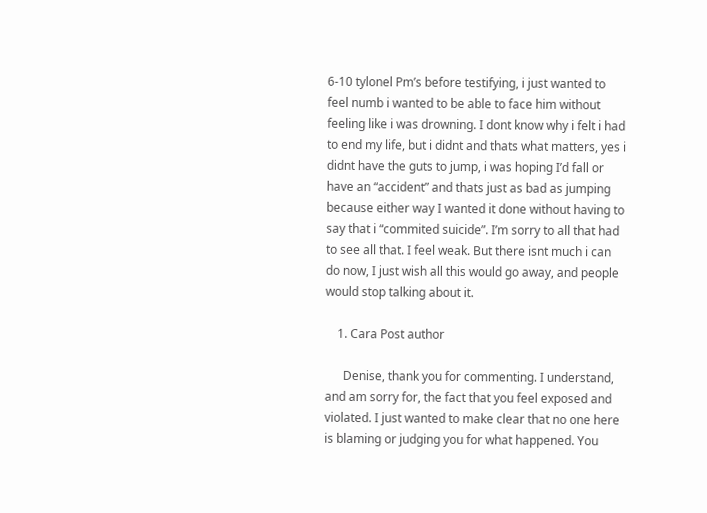6-10 tylonel Pm’s before testifying, i just wanted to feel numb i wanted to be able to face him without feeling like i was drowning. I dont know why i felt i had to end my life, but i didnt and thats what matters, yes i didnt have the guts to jump, i was hoping I’d fall or have an “accident” and thats just as bad as jumping because either way I wanted it done without having to say that i “commited suicide”. I’m sorry to all that had to see all that. I feel weak. But there isnt much i can do now, I just wish all this would go away, and people would stop talking about it.

    1. Cara Post author

      Denise, thank you for commenting. I understand, and am sorry for, the fact that you feel exposed and violated. I just wanted to make clear that no one here is blaming or judging you for what happened. You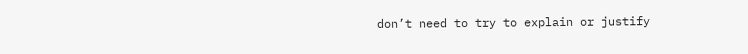don’t need to try to explain or justify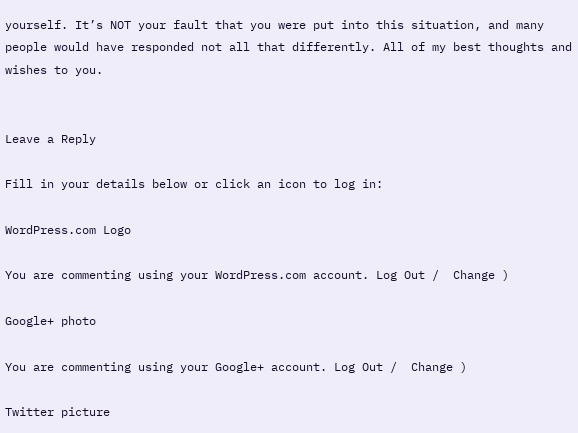yourself. It’s NOT your fault that you were put into this situation, and many people would have responded not all that differently. All of my best thoughts and wishes to you.


Leave a Reply

Fill in your details below or click an icon to log in:

WordPress.com Logo

You are commenting using your WordPress.com account. Log Out /  Change )

Google+ photo

You are commenting using your Google+ account. Log Out /  Change )

Twitter picture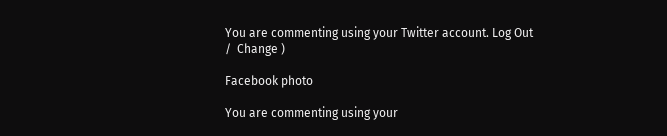You are commenting using your Twitter account. Log Out /  Change )

Facebook photo

You are commenting using your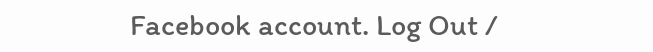Facebook account. Log Out /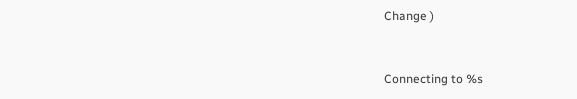Change )


Connecting to %s